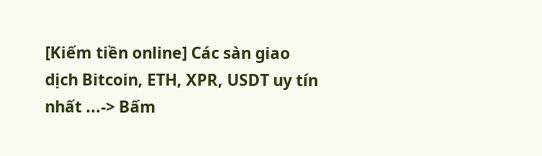[Kiếm tiền online] Các sàn giao dịch Bitcoin, ETH, XPR, USDT uy tín nhất ...-> Bấm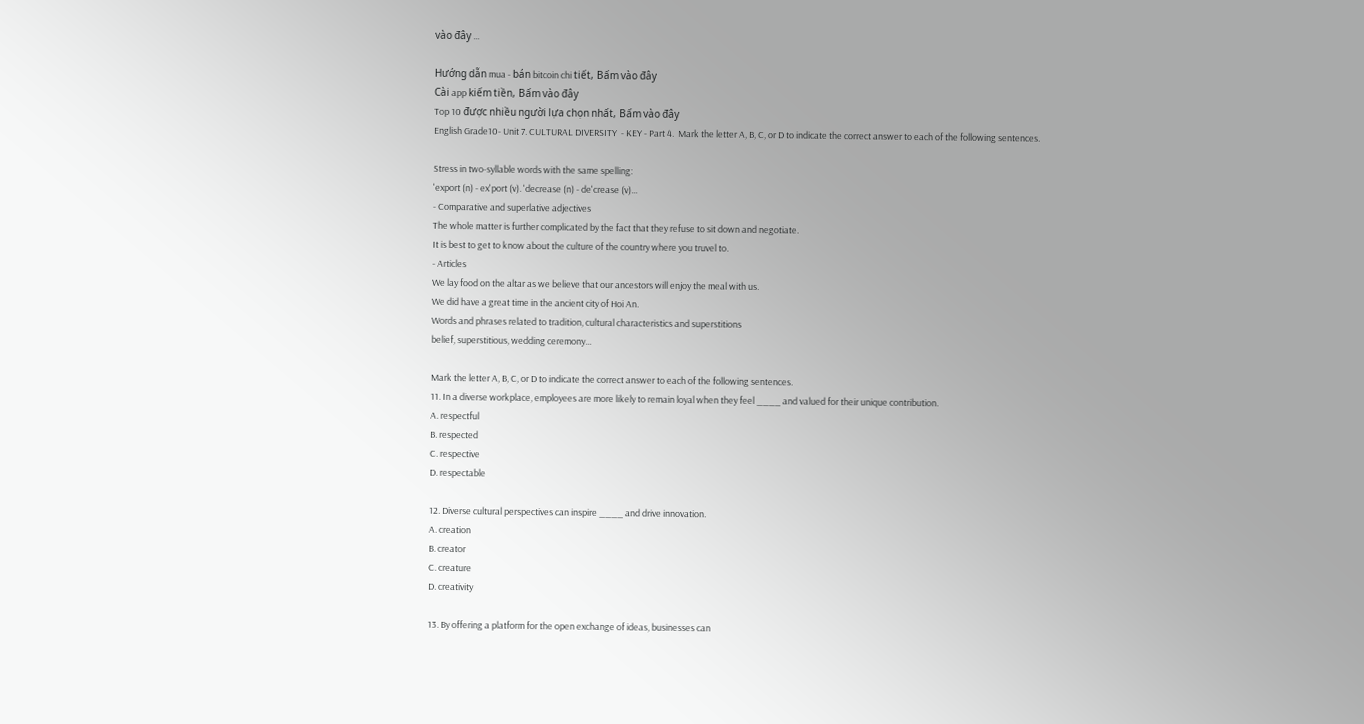vào đây ...

Hướng dẫn mua - bán bitcoin chi tiết, Bấm vào đây
Cài app kiếm tiền, Bấm vào đây
Top 10 được nhiều người lựa chọn nhất, Bấm vào đây
English Grade10- Unit 7. CULTURAL DIVERSITY  - KEY - Part 4.  Mark the letter A, B, C, or D to indicate the correct answer to each of the following sentences.

Stress in two-syllable words with the same spelling:
'export (n) - ex'port (v). 'decrease (n) - de'crease (v)...
- Comparative and superlative adjectives
The whole matter is further complicated by the fact that they refuse to sit down and negotiate.
It is best to get to know about the culture of the country where you truvel to.
- Articles
We lay food on the altar as we believe that our ancestors will enjoy the meal with us.
We did have a great time in the ancient city of Hoi An.
Words and phrases related to tradition, cultural characteristics and superstitions
belief, superstitious, wedding ceremony...

Mark the letter A, B, C, or D to indicate the correct answer to each of the following sentences.
11. In a diverse workplace, employees are more likely to remain loyal when they feel ____ and valued for their unique contribution.
A. respectful
B. respected
C. respective
D. respectable

12. Diverse cultural perspectives can inspire ____ and drive innovation.
A. creation
B. creator
C. creature
D. creativity

13. By offering a platform for the open exchange of ideas, businesses can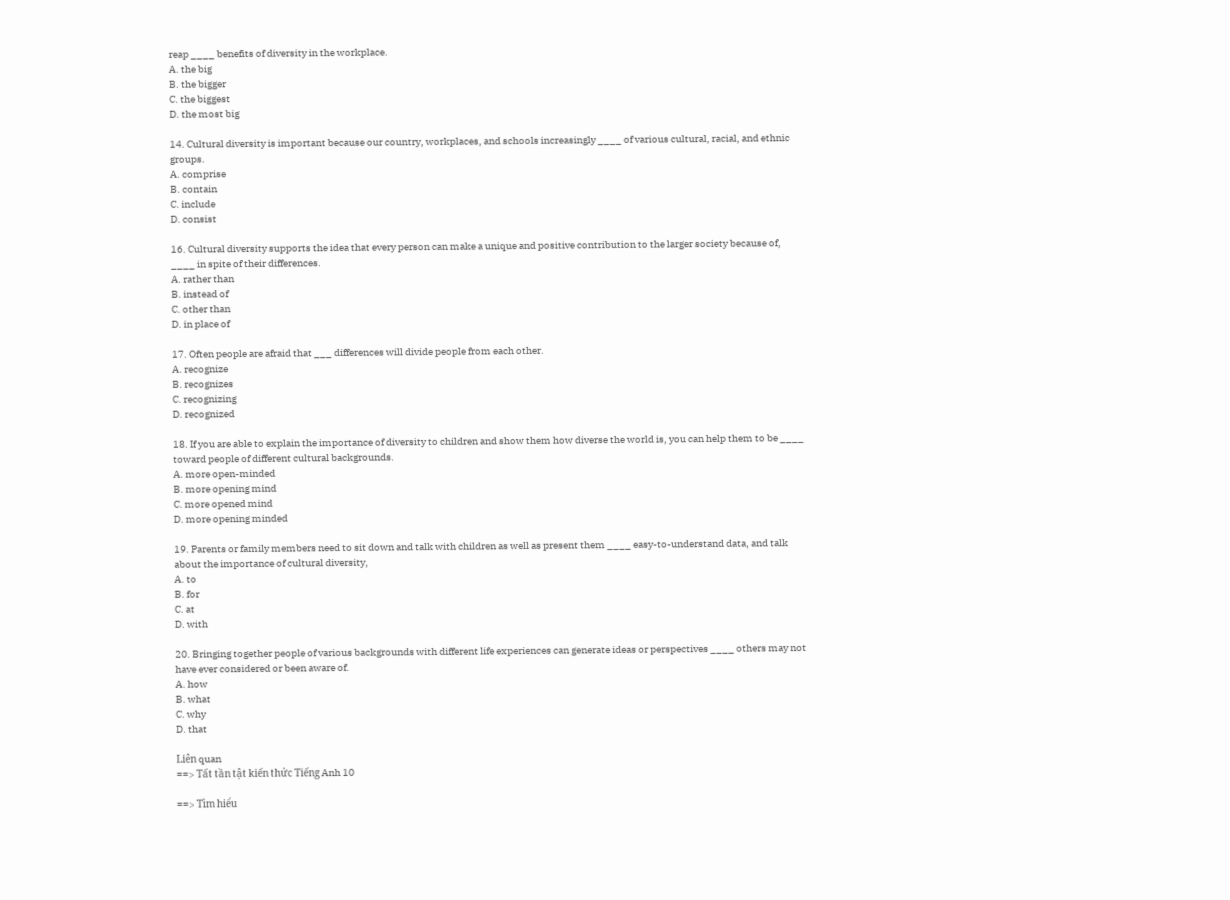reap ____ benefits of diversity in the workplace.
A. the big
B. the bigger
C. the biggest
D. the most big

14. Cultural diversity is important because our country, workplaces, and schools increasingly ____ of various cultural, racial, and ethnic groups.
A. comprise
B. contain
C. include
D. consist

16. Cultural diversity supports the idea that every person can make a unique and positive contribution to the larger society because of, ____ in spite of their differences.
A. rather than
B. instead of
C. other than
D. in place of

17. Often people are afraid that ___ differences will divide people from each other.
A. recognize
B. recognizes
C. recognizing
D. recognized

18. If you are able to explain the importance of diversity to children and show them how diverse the world is, you can help them to be ____ toward people of different cultural backgrounds.
A. more open-minded
B. more opening mind
C. more opened mind
D. more opening minded

19. Parents or family members need to sit down and talk with children as well as present them ____ easy-to-understand data, and talk about the importance of cultural diversity,
A. to
B. for
C. at
D. with

20. Bringing together people of various backgrounds with different life experiences can generate ideas or perspectives ____ others may not have ever considered or been aware of.
A. how
B. what
C. why
D. that

Liên quan
==> Tất tần tật kiến thức Tiếng Anh 10

==> Tìm hiểu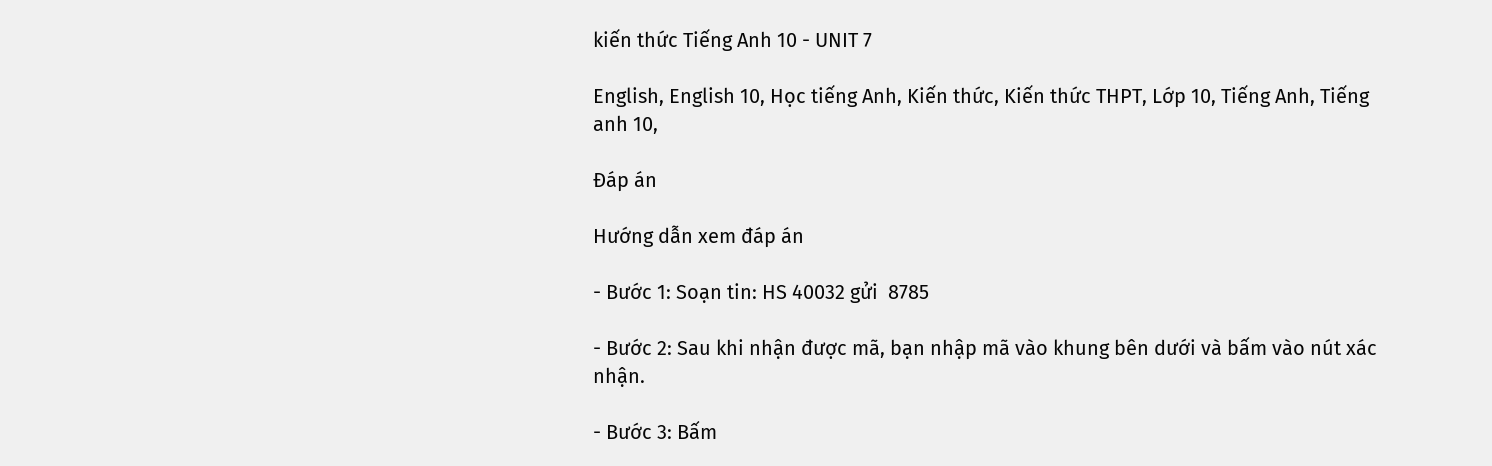kiến thức Tiếng Anh 10 - UNIT 7

English, English 10, Học tiếng Anh, Kiến thức, Kiến thức THPT, Lớp 10, Tiếng Anh, Tiếng anh 10,

Đáp án

Hướng dẫn xem đáp án

- Bước 1: Soạn tin: HS 40032 gửi  8785

- Bước 2: Sau khi nhận được mã, bạn nhập mã vào khung bên dưới và bấm vào nút xác nhận.

- Bước 3: Bấm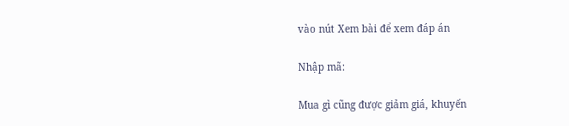vào nút Xem bài để xem đáp án

Nhập mã:

Mua gì cũng được giảm giá, khuyến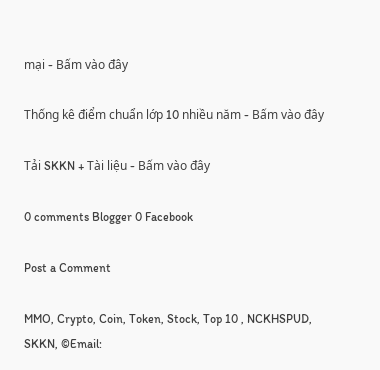mại - Bấm vào đây

Thống kê điểm chuẩn lớp 10 nhiều năm - Bấm vào đây

Tải SKKN + Tài liệu - Bấm vào đây

0 comments Blogger 0 Facebook

Post a Comment

MMO, Crypto, Coin, Token, Stock, Top 10 , NCKHSPUD, SKKN, ©Email: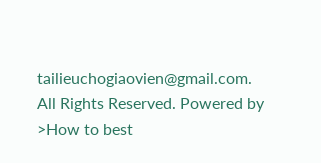tailieuchogiaovien@gmail.com. All Rights Reserved. Powered by >How to best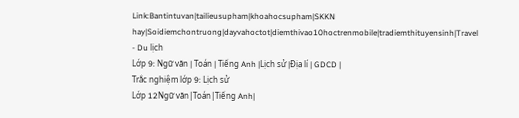Link:Bantintuvan|tailieusupham|khoahocsupham|SKKN hay|Soidiemchontruong|dayvahoctot|diemthivao10hoctrenmobile|tradiemthituyensinh|Travel - Du lịch
Lớp 9: Ngữ văn | Toán | Tiếng Anh |Lịch sử |Địa lí | GDCD |
Trắc nghiệm lớp 9: Lịch sử
Lớp 12Ngữ văn|Toán|Tiếng Anh|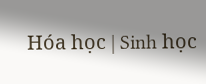Hóa học | Sinh học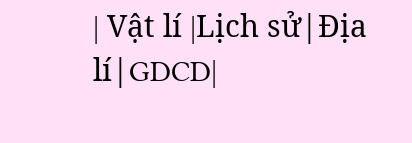| Vật lí |Lịch sử|Địa lí|GDCD|